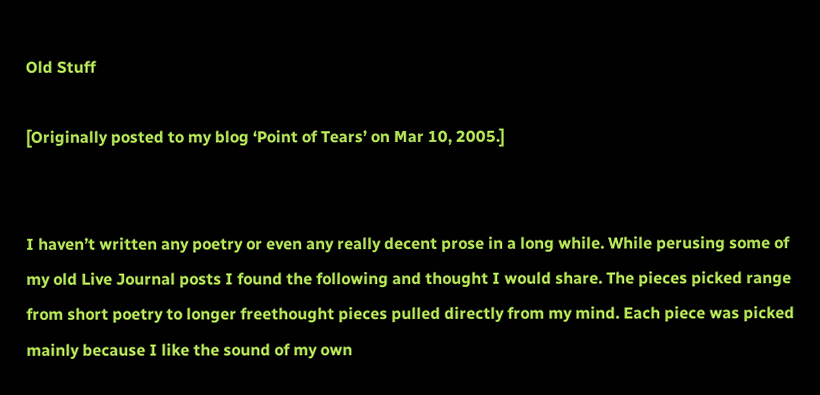Old Stuff

[Originally posted to my blog ‘Point of Tears’ on Mar 10, 2005.]


I haven’t written any poetry or even any really decent prose in a long while. While perusing some of my old Live Journal posts I found the following and thought I would share. The pieces picked range from short poetry to longer freethought pieces pulled directly from my mind. Each piece was picked mainly because I like the sound of my own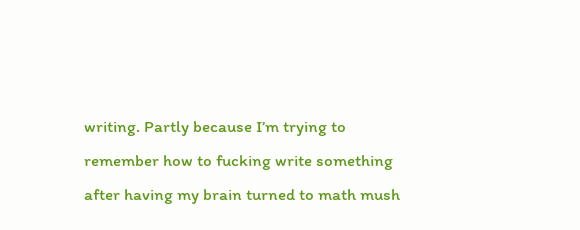writing. Partly because I’m trying to remember how to fucking write something after having my brain turned to math mush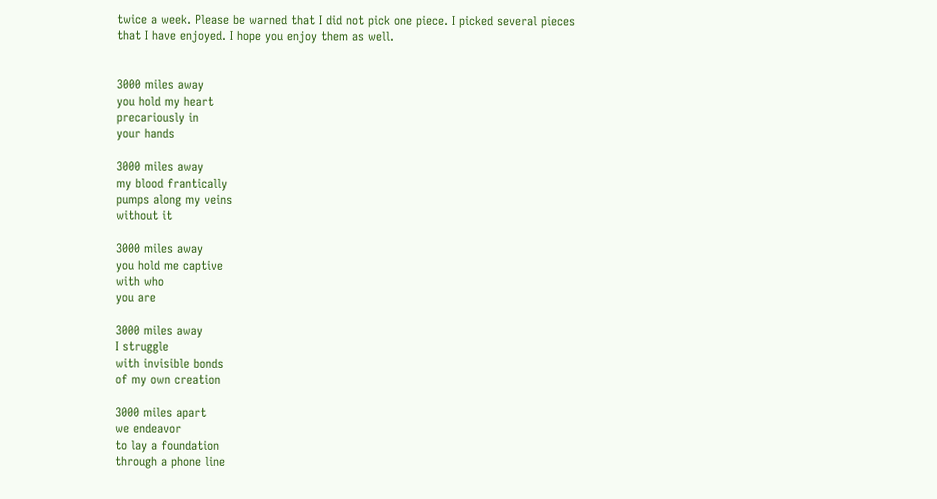twice a week. Please be warned that I did not pick one piece. I picked several pieces that I have enjoyed. I hope you enjoy them as well.


3000 miles away
you hold my heart
precariously in
your hands

3000 miles away
my blood frantically
pumps along my veins
without it

3000 miles away
you hold me captive
with who
you are

3000 miles away
I struggle
with invisible bonds
of my own creation

3000 miles apart
we endeavor
to lay a foundation
through a phone line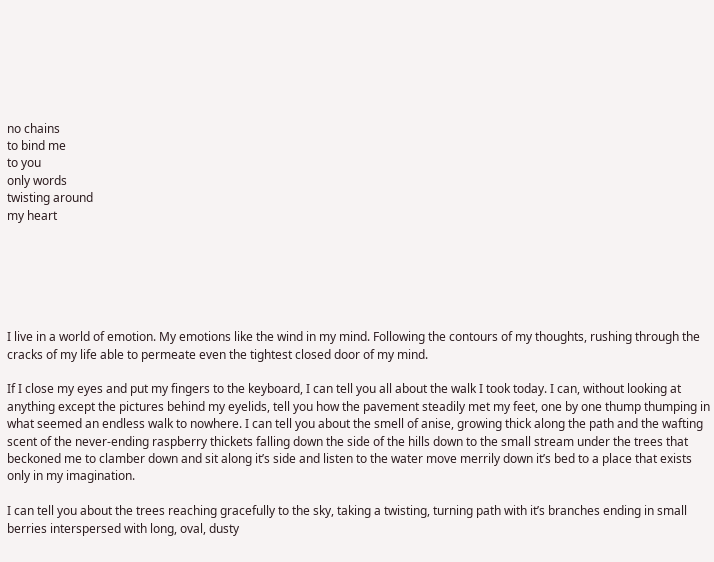no chains
to bind me
to you
only words
twisting around
my heart






I live in a world of emotion. My emotions like the wind in my mind. Following the contours of my thoughts, rushing through the cracks of my life able to permeate even the tightest closed door of my mind.

If I close my eyes and put my fingers to the keyboard, I can tell you all about the walk I took today. I can, without looking at anything except the pictures behind my eyelids, tell you how the pavement steadily met my feet, one by one thump thumping in what seemed an endless walk to nowhere. I can tell you about the smell of anise, growing thick along the path and the wafting scent of the never-ending raspberry thickets falling down the side of the hills down to the small stream under the trees that beckoned me to clamber down and sit along it’s side and listen to the water move merrily down it’s bed to a place that exists only in my imagination.

I can tell you about the trees reaching gracefully to the sky, taking a twisting, turning path with it’s branches ending in small berries interspersed with long, oval, dusty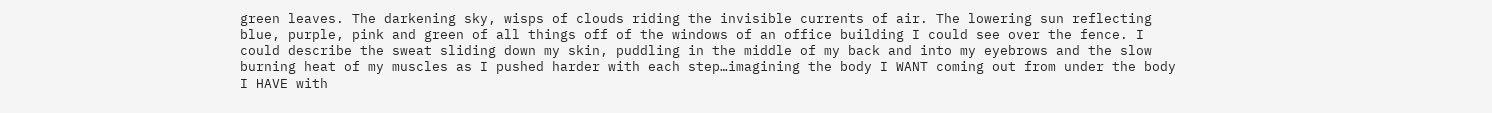green leaves. The darkening sky, wisps of clouds riding the invisible currents of air. The lowering sun reflecting blue, purple, pink and green of all things off of the windows of an office building I could see over the fence. I could describe the sweat sliding down my skin, puddling in the middle of my back and into my eyebrows and the slow burning heat of my muscles as I pushed harder with each step…imagining the body I WANT coming out from under the body I HAVE with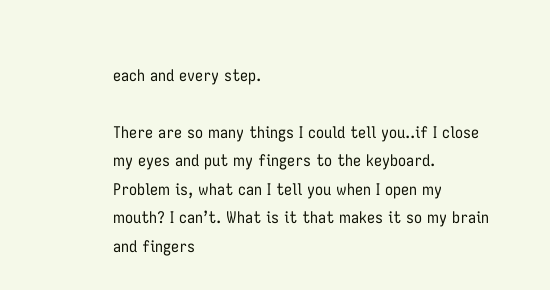each and every step.

There are so many things I could tell you..if I close my eyes and put my fingers to the keyboard. Problem is, what can I tell you when I open my mouth? I can’t. What is it that makes it so my brain and fingers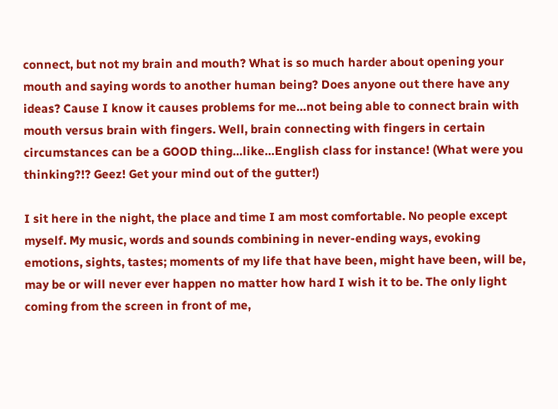connect, but not my brain and mouth? What is so much harder about opening your mouth and saying words to another human being? Does anyone out there have any ideas? Cause I know it causes problems for me…not being able to connect brain with mouth versus brain with fingers. Well, brain connecting with fingers in certain circumstances can be a GOOD thing…like…English class for instance! (What were you thinking?!? Geez! Get your mind out of the gutter!)

I sit here in the night, the place and time I am most comfortable. No people except myself. My music, words and sounds combining in never-ending ways, evoking emotions, sights, tastes; moments of my life that have been, might have been, will be, may be or will never ever happen no matter how hard I wish it to be. The only light coming from the screen in front of me,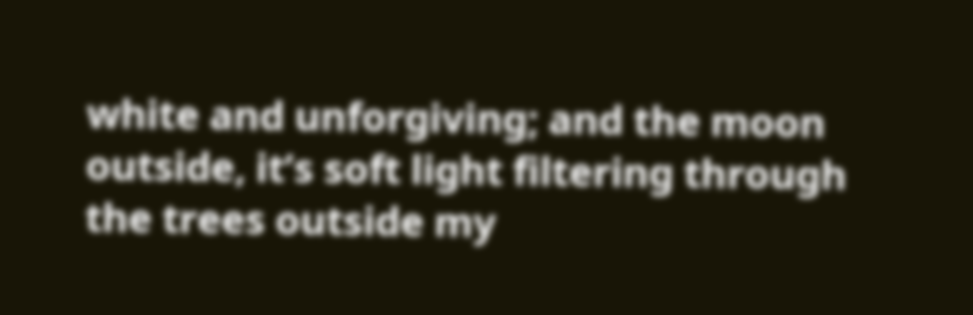white and unforgiving; and the moon outside, it’s soft light filtering through the trees outside my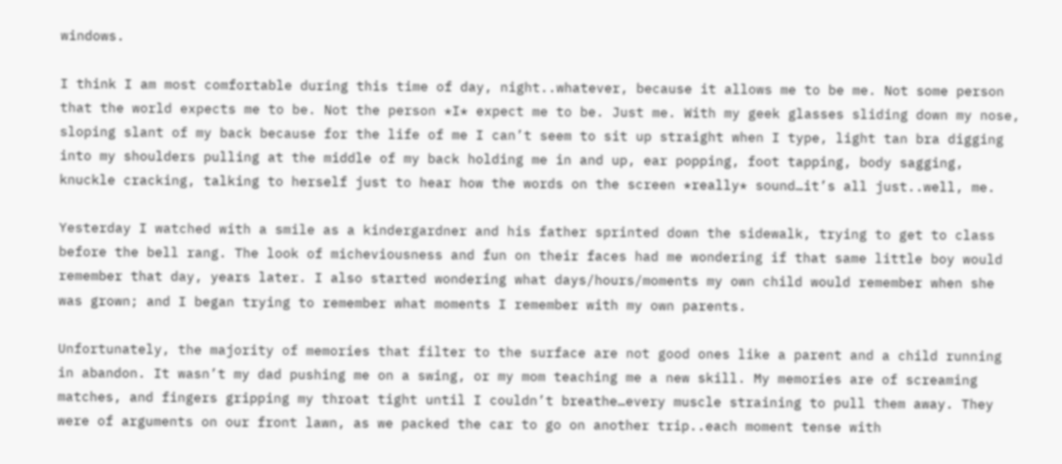windows.

I think I am most comfortable during this time of day, night..whatever, because it allows me to be me. Not some person that the world expects me to be. Not the person *I* expect me to be. Just me. With my geek glasses sliding down my nose, sloping slant of my back because for the life of me I can’t seem to sit up straight when I type, light tan bra digging into my shoulders pulling at the middle of my back holding me in and up, ear popping, foot tapping, body sagging, knuckle cracking, talking to herself just to hear how the words on the screen *really* sound…it’s all just..well, me.

Yesterday I watched with a smile as a kindergardner and his father sprinted down the sidewalk, trying to get to class before the bell rang. The look of micheviousness and fun on their faces had me wondering if that same little boy would remember that day, years later. I also started wondering what days/hours/moments my own child would remember when she was grown; and I began trying to remember what moments I remember with my own parents.

Unfortunately, the majority of memories that filter to the surface are not good ones like a parent and a child running in abandon. It wasn’t my dad pushing me on a swing, or my mom teaching me a new skill. My memories are of screaming matches, and fingers gripping my throat tight until I couldn’t breathe…every muscle straining to pull them away. They were of arguments on our front lawn, as we packed the car to go on another trip..each moment tense with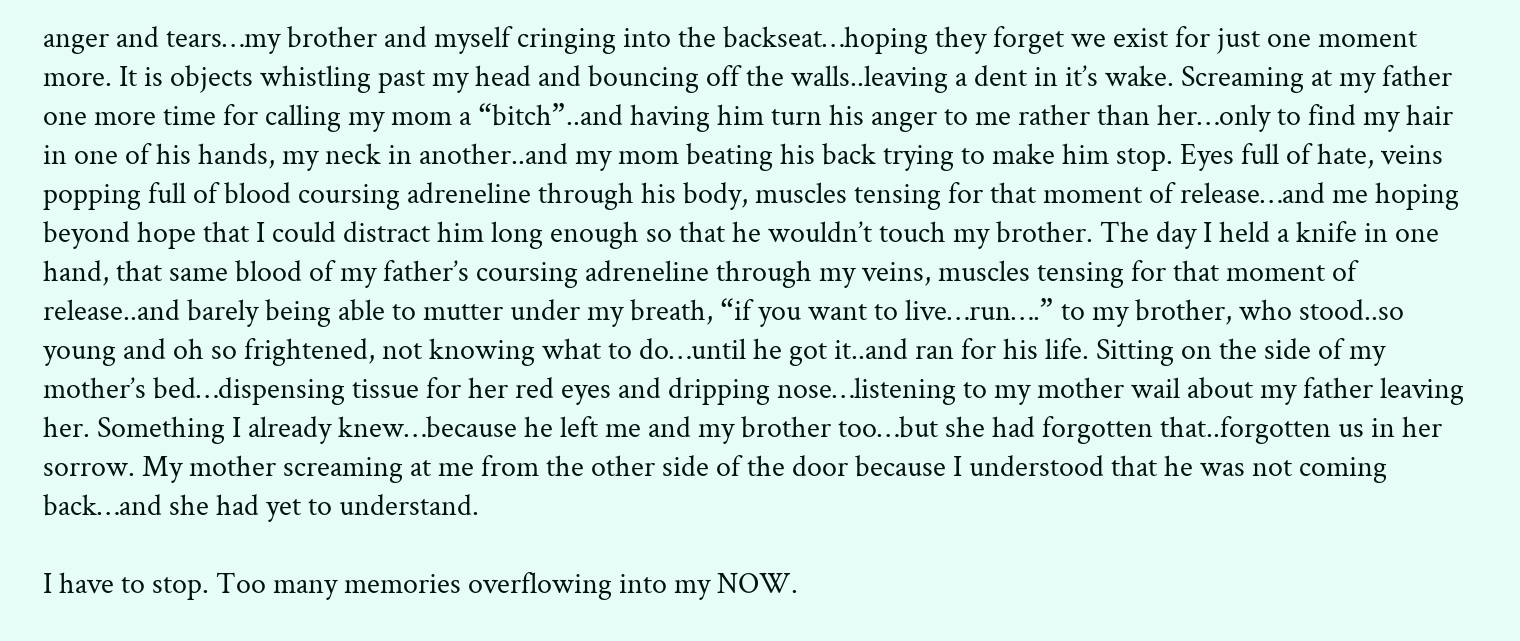anger and tears…my brother and myself cringing into the backseat…hoping they forget we exist for just one moment more. It is objects whistling past my head and bouncing off the walls..leaving a dent in it’s wake. Screaming at my father one more time for calling my mom a “bitch”..and having him turn his anger to me rather than her…only to find my hair in one of his hands, my neck in another..and my mom beating his back trying to make him stop. Eyes full of hate, veins popping full of blood coursing adreneline through his body, muscles tensing for that moment of release…and me hoping beyond hope that I could distract him long enough so that he wouldn’t touch my brother. The day I held a knife in one hand, that same blood of my father’s coursing adreneline through my veins, muscles tensing for that moment of release..and barely being able to mutter under my breath, “if you want to live…run….” to my brother, who stood..so young and oh so frightened, not knowing what to do…until he got it..and ran for his life. Sitting on the side of my mother’s bed…dispensing tissue for her red eyes and dripping nose…listening to my mother wail about my father leaving her. Something I already knew…because he left me and my brother too…but she had forgotten that..forgotten us in her sorrow. My mother screaming at me from the other side of the door because I understood that he was not coming back…and she had yet to understand.

I have to stop. Too many memories overflowing into my NOW.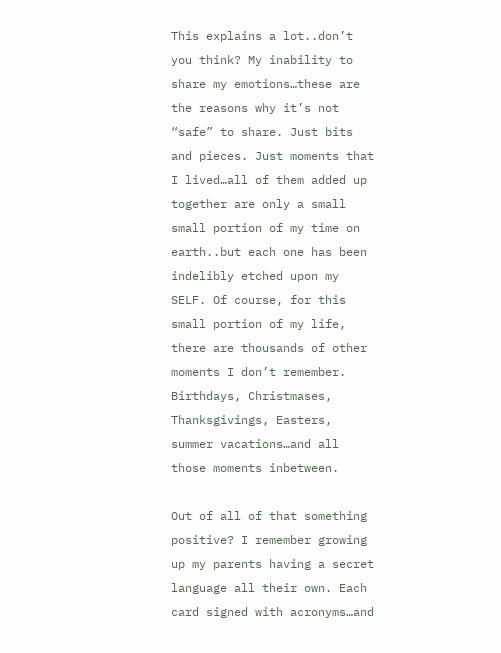This explains a lot..don’t you think? My inability to share my emotions…these are the reasons why it’s not “safe” to share. Just bits and pieces. Just moments that I lived…all of them added up together are only a small small portion of my time on earth..but each one has been indelibly etched upon my SELF. Of course, for this small portion of my life, there are thousands of other moments I don’t remember. Birthdays, Christmases, Thanksgivings, Easters, summer vacations…and all those moments inbetween.

Out of all of that something positive? I remember growing up my parents having a secret language all their own. Each card signed with acronyms…and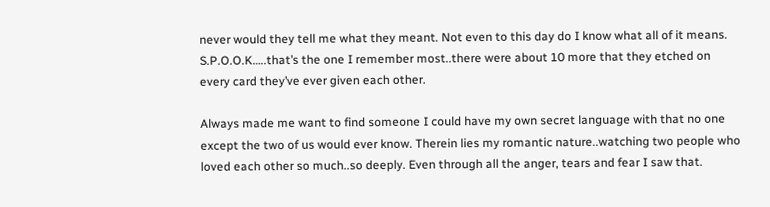never would they tell me what they meant. Not even to this day do I know what all of it means. S.P.O.O.K…..that’s the one I remember most..there were about 10 more that they etched on every card they’ve ever given each other.

Always made me want to find someone I could have my own secret language with that no one except the two of us would ever know. Therein lies my romantic nature..watching two people who loved each other so much..so deeply. Even through all the anger, tears and fear I saw that.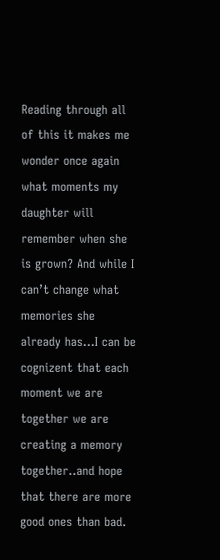Reading through all of this it makes me wonder once again what moments my daughter will remember when she is grown? And while I can’t change what memories she already has…I can be cognizent that each moment we are together we are creating a memory together..and hope that there are more good ones than bad.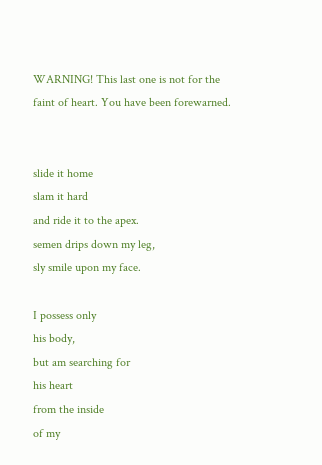WARNING! This last one is not for the faint of heart. You have been forewarned.


slide it home
slam it hard
and ride it to the apex.
semen drips down my leg,
sly smile upon my face.

I possess only
his body,
but am searching for
his heart
from the inside
of my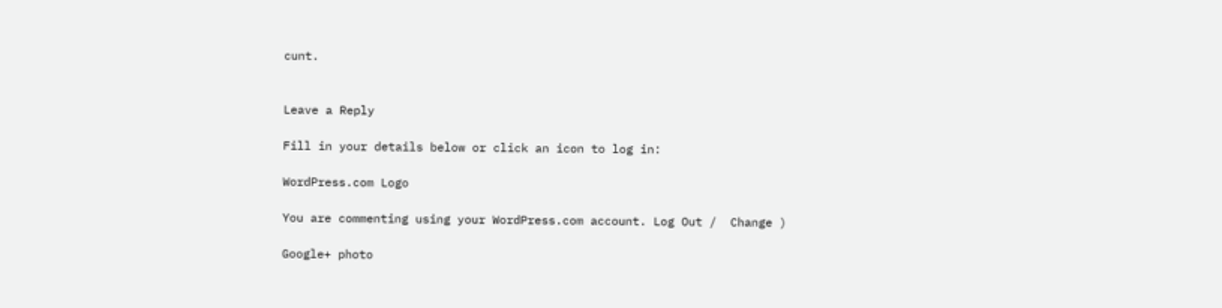cunt.


Leave a Reply

Fill in your details below or click an icon to log in:

WordPress.com Logo

You are commenting using your WordPress.com account. Log Out /  Change )

Google+ photo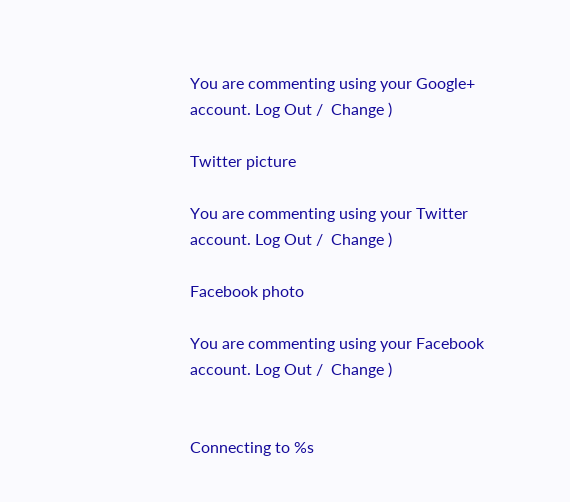You are commenting using your Google+ account. Log Out /  Change )

Twitter picture

You are commenting using your Twitter account. Log Out /  Change )

Facebook photo

You are commenting using your Facebook account. Log Out /  Change )


Connecting to %s